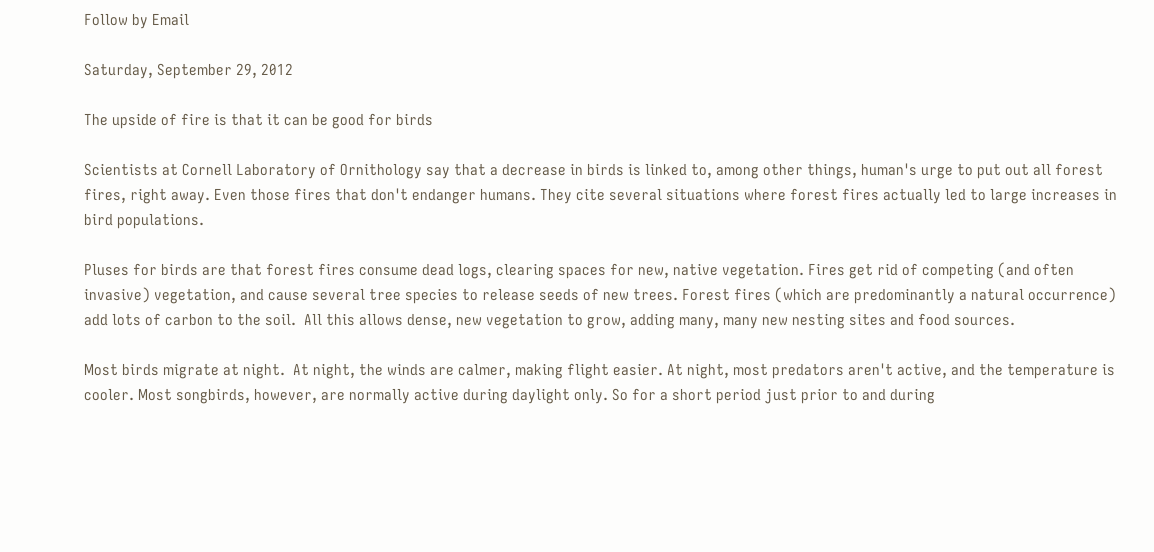Follow by Email

Saturday, September 29, 2012

The upside of fire is that it can be good for birds

Scientists at Cornell Laboratory of Ornithology say that a decrease in birds is linked to, among other things, human's urge to put out all forest fires, right away. Even those fires that don't endanger humans. They cite several situations where forest fires actually led to large increases in bird populations.

Pluses for birds are that forest fires consume dead logs, clearing spaces for new, native vegetation. Fires get rid of competing (and often invasive) vegetation, and cause several tree species to release seeds of new trees. Forest fires (which are predominantly a natural occurrence) add lots of carbon to the soil.  All this allows dense, new vegetation to grow, adding many, many new nesting sites and food sources.

Most birds migrate at night.  At night, the winds are calmer, making flight easier. At night, most predators aren't active, and the temperature is cooler. Most songbirds, however, are normally active during daylight only. So for a short period just prior to and during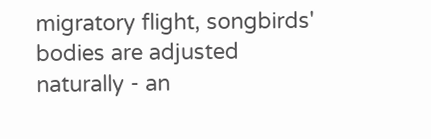migratory flight, songbirds' bodies are adjusted naturally - an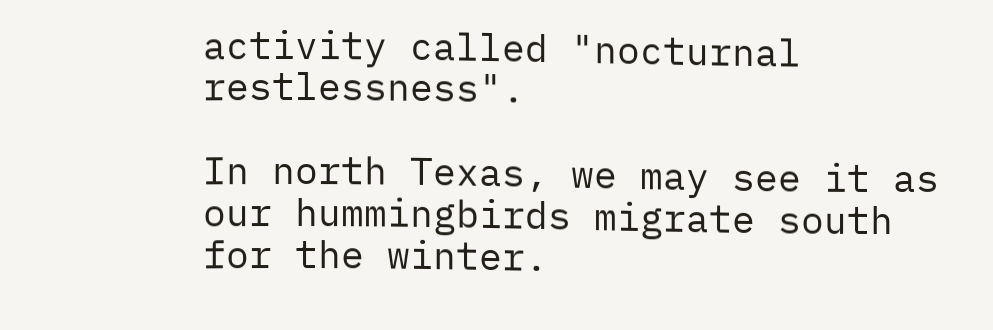activity called "nocturnal restlessness".

In north Texas, we may see it as our hummingbirds migrate south for the winter.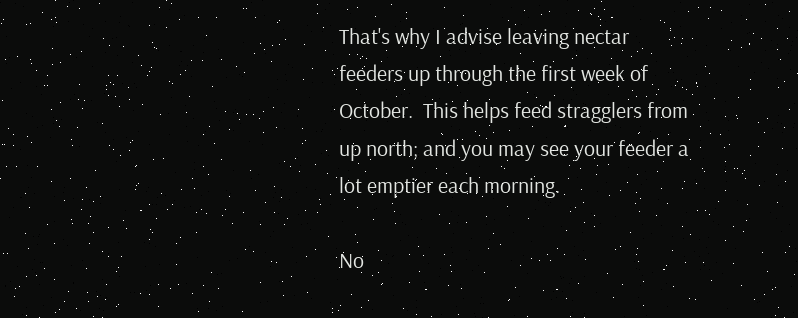That's why I advise leaving nectar feeders up through the first week of October.  This helps feed stragglers from up north; and you may see your feeder a lot emptier each morning.

No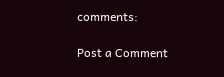comments:

Post a Comment